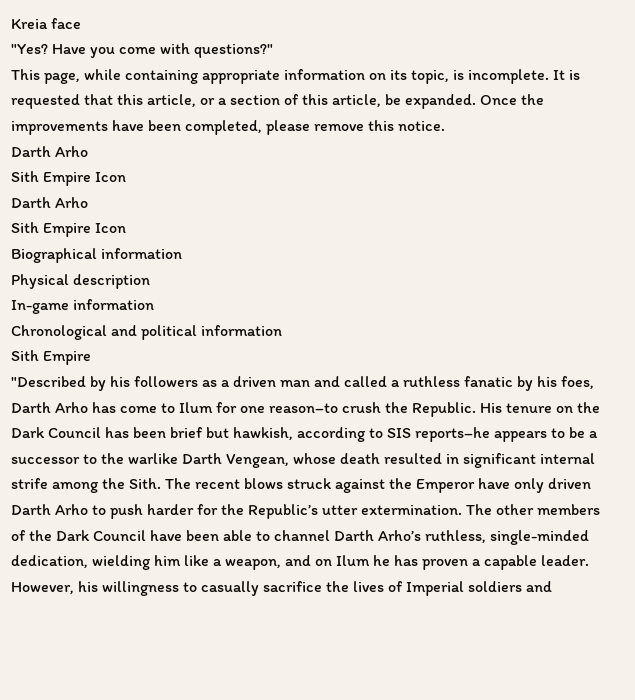Kreia face
"Yes? Have you come with questions?"
This page, while containing appropriate information on its topic, is incomplete. It is requested that this article, or a section of this article, be expanded. Once the improvements have been completed, please remove this notice.
Darth Arho
Sith Empire Icon
Darth Arho
Sith Empire Icon
Biographical information
Physical description
In-game information
Chronological and political information
Sith Empire
"Described by his followers as a driven man and called a ruthless fanatic by his foes, Darth Arho has come to Ilum for one reason–to crush the Republic. His tenure on the Dark Council has been brief but hawkish, according to SIS reports–he appears to be a successor to the warlike Darth Vengean, whose death resulted in significant internal strife among the Sith. The recent blows struck against the Emperor have only driven Darth Arho to push harder for the Republic’s utter extermination. The other members of the Dark Council have been able to channel Darth Arho’s ruthless, single-minded dedication, wielding him like a weapon, and on Ilum he has proven a capable leader. However, his willingness to casually sacrifice the lives of Imperial soldiers and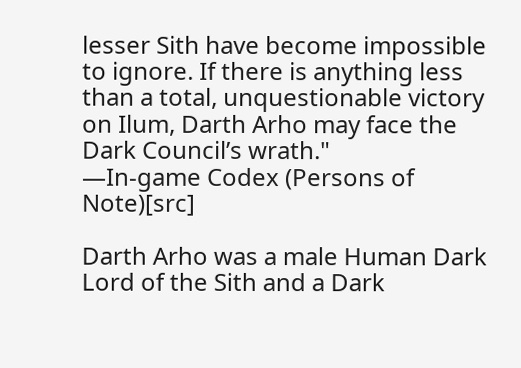lesser Sith have become impossible to ignore. If there is anything less than a total, unquestionable victory on Ilum, Darth Arho may face the Dark Council’s wrath."
―In-game Codex (Persons of Note)[src]

Darth Arho was a male Human Dark Lord of the Sith and a Dark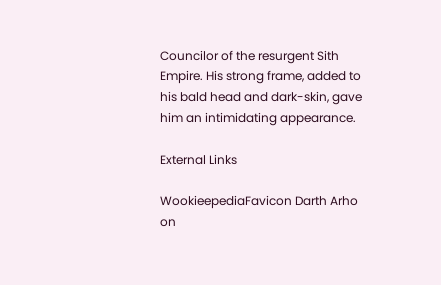Councilor of the resurgent Sith Empire. His strong frame, added to his bald head and dark-skin, gave him an intimidating appearance.

External Links

WookieepediaFavicon Darth Arho on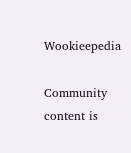Wookieepedia

Community content is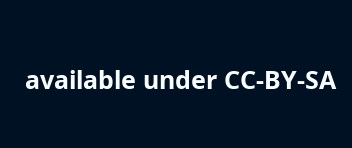available under CC-BY-SA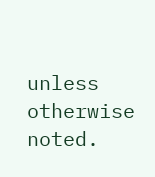unless otherwise noted.